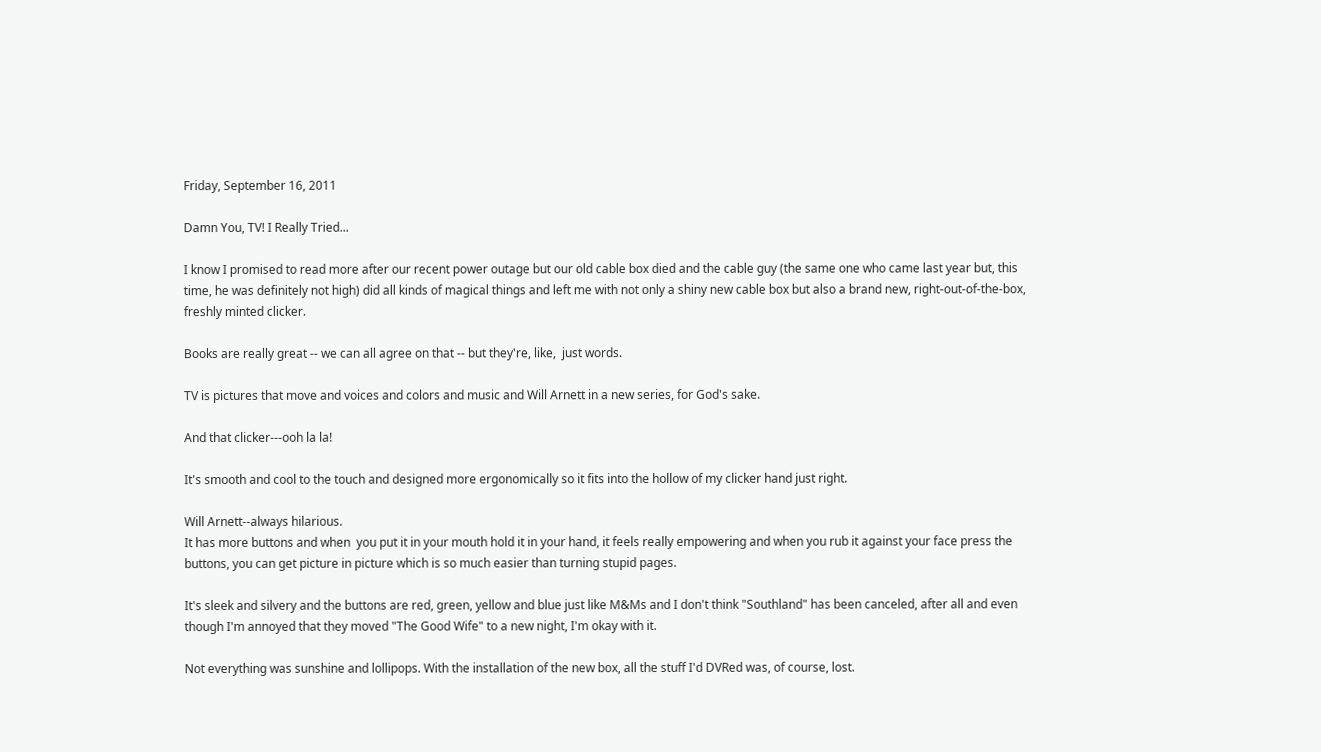Friday, September 16, 2011

Damn You, TV! I Really Tried...

I know I promised to read more after our recent power outage but our old cable box died and the cable guy (the same one who came last year but, this time, he was definitely not high) did all kinds of magical things and left me with not only a shiny new cable box but also a brand new, right-out-of-the-box, freshly minted clicker.

Books are really great -- we can all agree on that -- but they're, like,  just words.

TV is pictures that move and voices and colors and music and Will Arnett in a new series, for God's sake.

And that clicker---ooh la la!

It's smooth and cool to the touch and designed more ergonomically so it fits into the hollow of my clicker hand just right.

Will Arnett--always hilarious.
It has more buttons and when  you put it in your mouth hold it in your hand, it feels really empowering and when you rub it against your face press the buttons, you can get picture in picture which is so much easier than turning stupid pages.

It's sleek and silvery and the buttons are red, green, yellow and blue just like M&Ms and I don't think "Southland" has been canceled, after all and even though I'm annoyed that they moved "The Good Wife" to a new night, I'm okay with it.

Not everything was sunshine and lollipops. With the installation of the new box, all the stuff I'd DVRed was, of course, lost.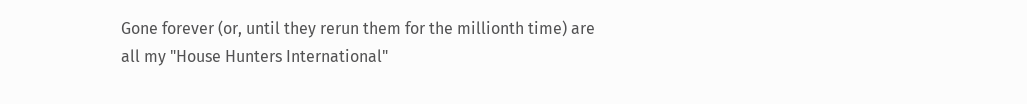Gone forever (or, until they rerun them for the millionth time) are all my "House Hunters International"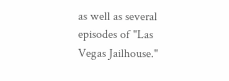as well as several episodes of "Las Vegas Jailhouse."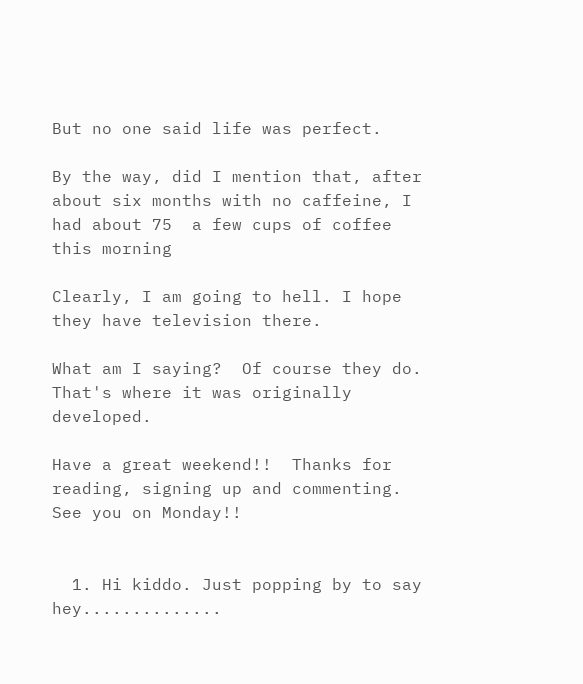But no one said life was perfect.

By the way, did I mention that, after about six months with no caffeine, I had about 75  a few cups of coffee this morning

Clearly, I am going to hell. I hope they have television there.

What am I saying?  Of course they do. That's where it was originally developed.

Have a great weekend!!  Thanks for reading, signing up and commenting. See you on Monday!!


  1. Hi kiddo. Just popping by to say hey..............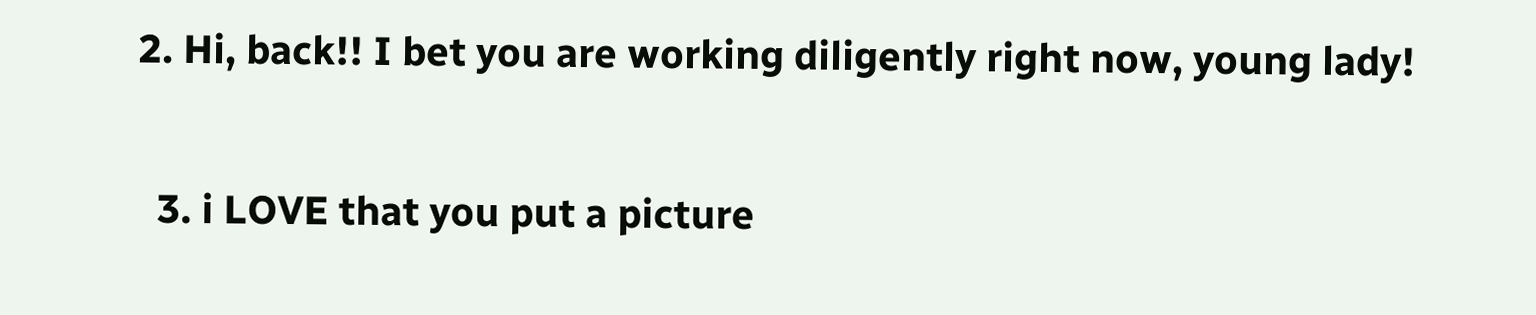2. Hi, back!! I bet you are working diligently right now, young lady!

  3. i LOVE that you put a picture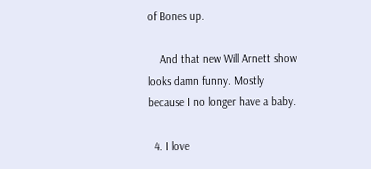of Bones up.

    And that new Will Arnett show looks damn funny. Mostly because I no longer have a baby.

  4. I love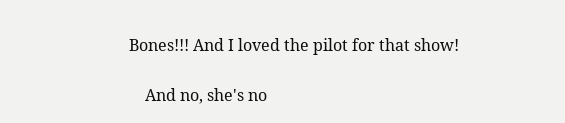Bones!!! And I loved the pilot for that show!

    And no, she's no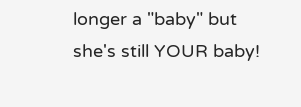longer a "baby" but she's still YOUR baby!